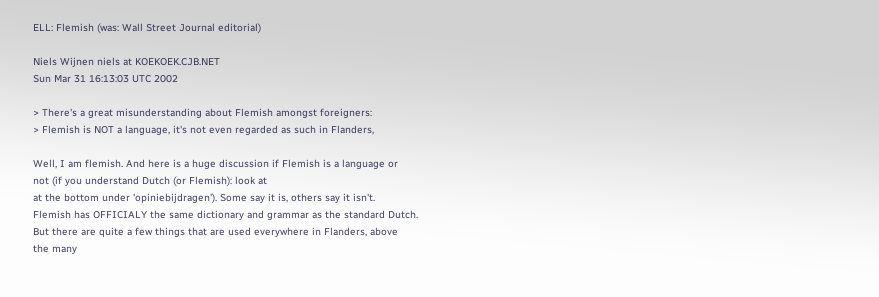ELL: Flemish (was: Wall Street Journal editorial)

Niels Wijnen niels at KOEKOEK.CJB.NET
Sun Mar 31 16:13:03 UTC 2002

> There's a great misunderstanding about Flemish amongst foreigners:
> Flemish is NOT a language, it's not even regarded as such in Flanders,

Well, I am flemish. And here is a huge discussion if Flemish is a language or
not (if you understand Dutch (or Flemish): look at
at the bottom under 'opiniebijdragen'). Some say it is, others say it isn't.
Flemish has OFFICIALY the same dictionary and grammar as the standard Dutch.
But there are quite a few things that are used everywhere in Flanders, above
the many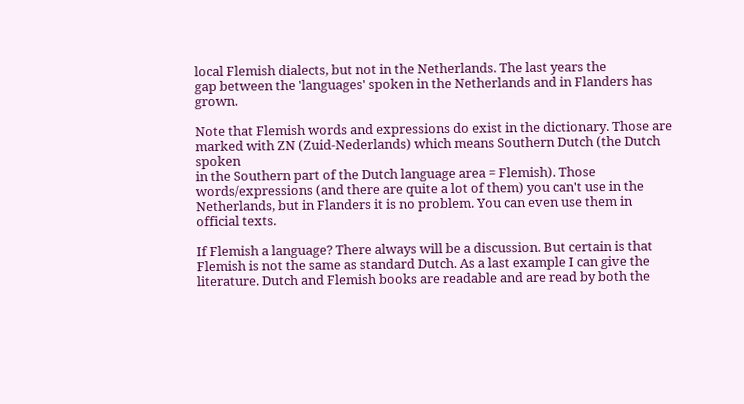local Flemish dialects, but not in the Netherlands. The last years the
gap between the 'languages' spoken in the Netherlands and in Flanders has grown.

Note that Flemish words and expressions do exist in the dictionary. Those are
marked with ZN (Zuid-Nederlands) which means Southern Dutch (the Dutch spoken
in the Southern part of the Dutch language area = Flemish). Those
words/expressions (and there are quite a lot of them) you can't use in the
Netherlands, but in Flanders it is no problem. You can even use them in
official texts.

If Flemish a language? There always will be a discussion. But certain is that
Flemish is not the same as standard Dutch. As a last example I can give the
literature. Dutch and Flemish books are readable and are read by both the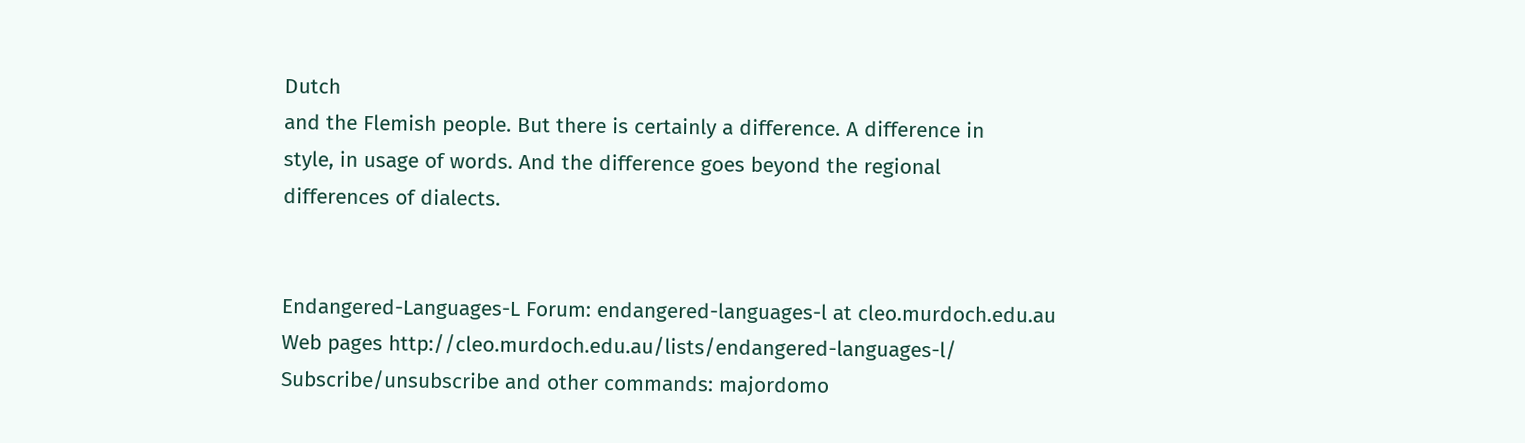Dutch
and the Flemish people. But there is certainly a difference. A difference in
style, in usage of words. And the difference goes beyond the regional
differences of dialects.


Endangered-Languages-L Forum: endangered-languages-l at cleo.murdoch.edu.au
Web pages http://cleo.murdoch.edu.au/lists/endangered-languages-l/
Subscribe/unsubscribe and other commands: majordomo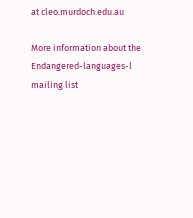at cleo.murdoch.edu.au

More information about the Endangered-languages-l mailing list